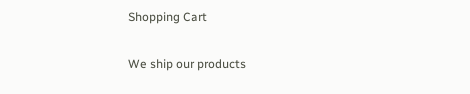Shopping Cart

We ship our products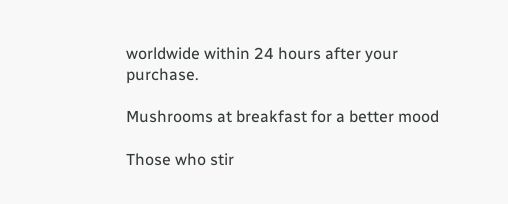worldwide within 24 hours after your purchase.

Mushrooms at breakfast for a better mood

Those who stir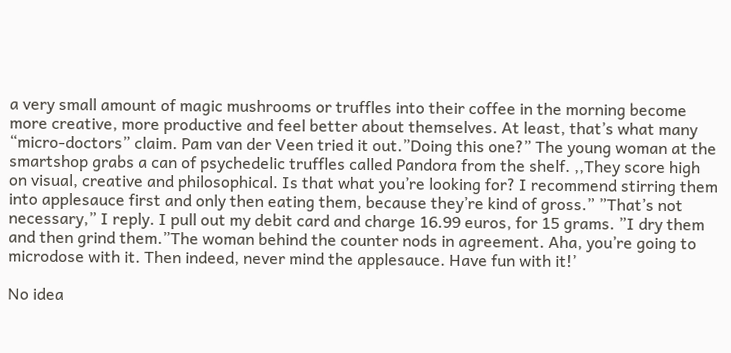a very small amount of magic mushrooms or truffles into their coffee in the morning become more creative, more productive and feel better about themselves. At least, that’s what many “micro-doctors” claim. Pam van der Veen tried it out.”Doing this one?” The young woman at the smartshop grabs a can of psychedelic truffles called Pandora from the shelf. ,,They score high on visual, creative and philosophical. Is that what you’re looking for? I recommend stirring them into applesauce first and only then eating them, because they’re kind of gross.” ”That’s not necessary,” I reply. I pull out my debit card and charge 16.99 euros, for 15 grams. ”I dry them and then grind them.”The woman behind the counter nods in agreement. Aha, you’re going to microdose with it. Then indeed, never mind the applesauce. Have fun with it!’

No idea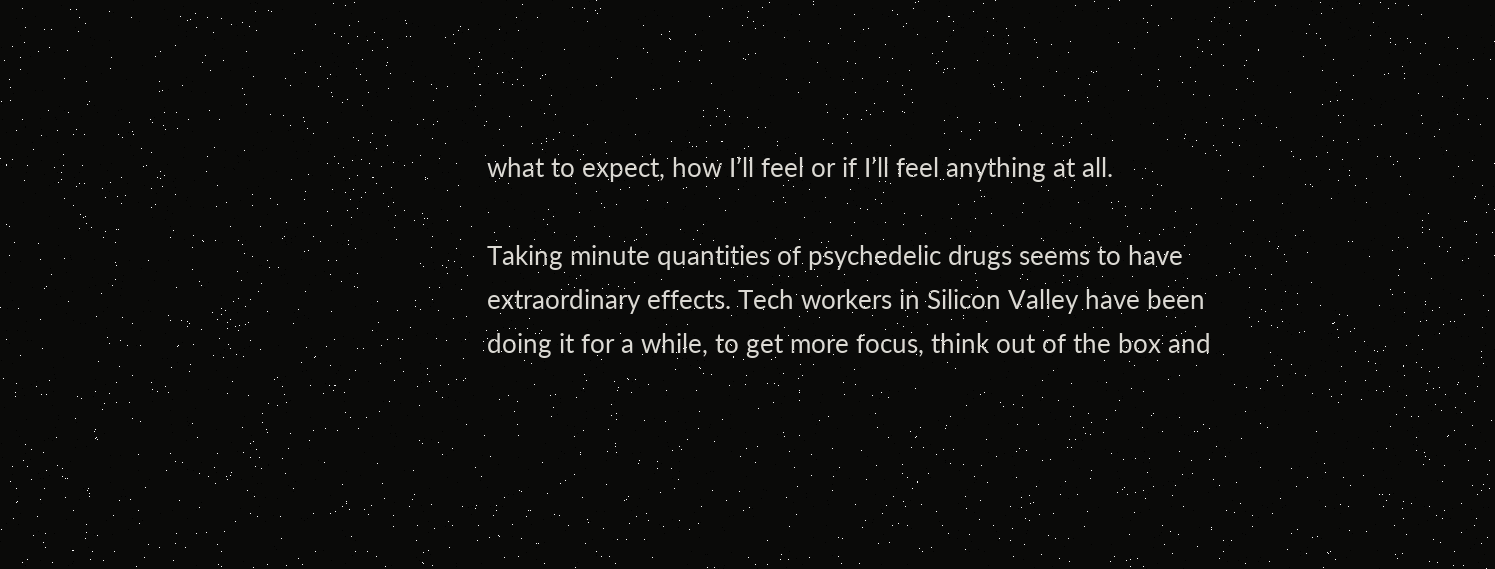what to expect, how I’ll feel or if I’ll feel anything at all.

Taking minute quantities of psychedelic drugs seems to have extraordinary effects. Tech workers in Silicon Valley have been doing it for a while, to get more focus, think out of the box and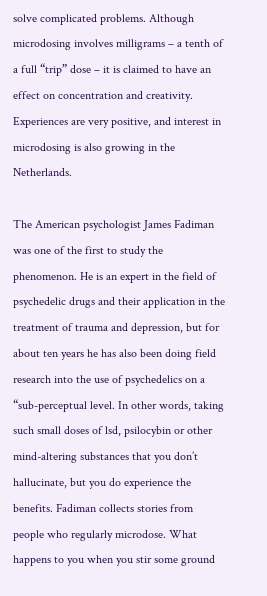solve complicated problems. Although microdosing involves milligrams – a tenth of a full “trip” dose – it is claimed to have an effect on concentration and creativity. Experiences are very positive, and interest in microdosing is also growing in the Netherlands.

The American psychologist James Fadiman was one of the first to study the phenomenon. He is an expert in the field of psychedelic drugs and their application in the treatment of trauma and depression, but for about ten years he has also been doing field research into the use of psychedelics on a “sub-perceptual level. In other words, taking such small doses of lsd, psilocybin or other mind-altering substances that you don’t hallucinate, but you do experience the benefits. Fadiman collects stories from people who regularly microdose. What happens to you when you stir some ground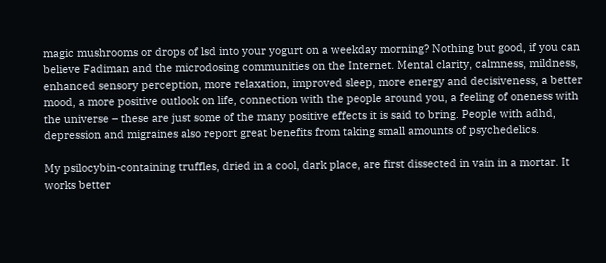magic mushrooms or drops of lsd into your yogurt on a weekday morning? Nothing but good, if you can believe Fadiman and the microdosing communities on the Internet. Mental clarity, calmness, mildness, enhanced sensory perception, more relaxation, improved sleep, more energy and decisiveness, a better mood, a more positive outlook on life, connection with the people around you, a feeling of oneness with the universe – these are just some of the many positive effects it is said to bring. People with adhd, depression and migraines also report great benefits from taking small amounts of psychedelics.

My psilocybin-containing truffles, dried in a cool, dark place, are first dissected in vain in a mortar. It works better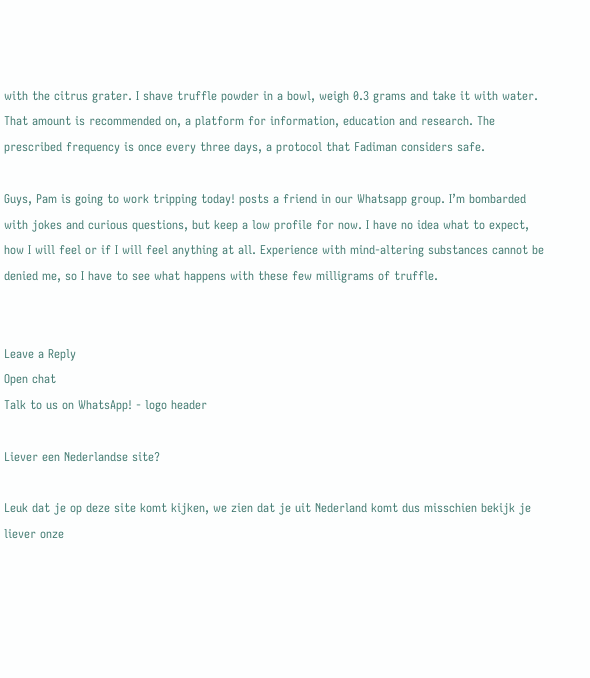with the citrus grater. I shave truffle powder in a bowl, weigh 0.3 grams and take it with water. That amount is recommended on, a platform for information, education and research. The prescribed frequency is once every three days, a protocol that Fadiman considers safe.

Guys, Pam is going to work tripping today! posts a friend in our Whatsapp group. I’m bombarded with jokes and curious questions, but keep a low profile for now. I have no idea what to expect, how I will feel or if I will feel anything at all. Experience with mind-altering substances cannot be denied me, so I have to see what happens with these few milligrams of truffle.


Leave a Reply
Open chat
Talk to us on WhatsApp! - logo header

Liever een Nederlandse site?

Leuk dat je op deze site komt kijken, we zien dat je uit Nederland komt dus misschien bekijk je liever onze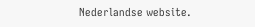Nederlandse website.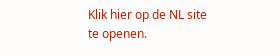Klik hier op de NL site te openen.